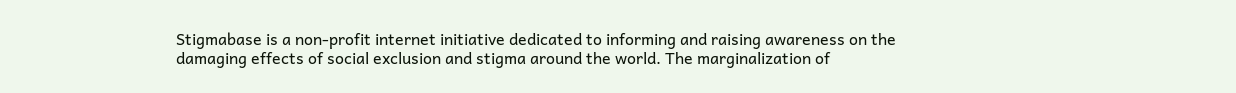Stigmabase is a non-profit internet initiative dedicated to informing and raising awareness on the damaging effects of social exclusion and stigma around the world. The marginalization of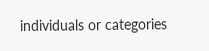individuals or categories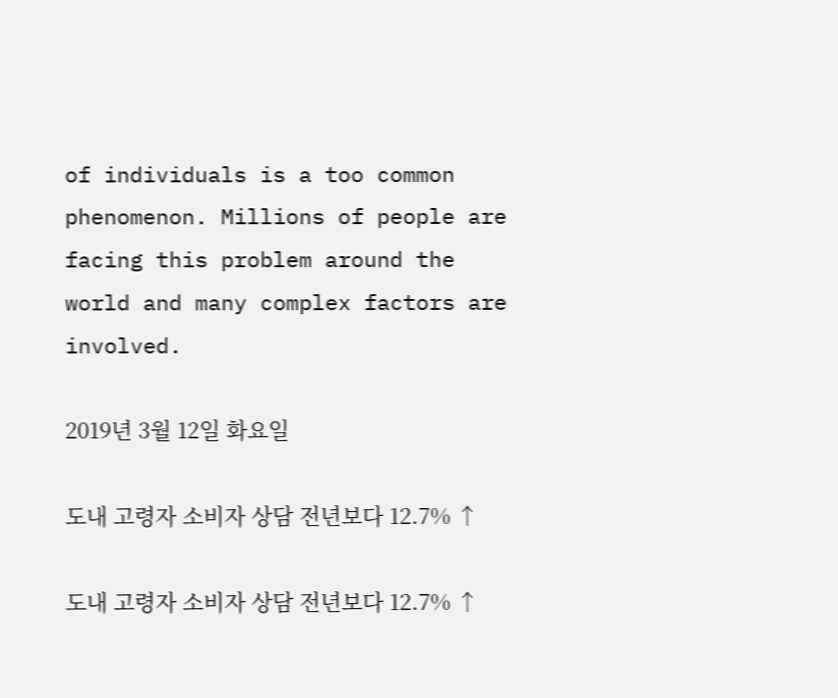of individuals is a too common phenomenon. Millions of people are facing this problem around the world and many complex factors are involved.

2019년 3월 12일 화요일

도내 고령자 소비자 상담 전년보다 12.7% ↑

도내 고령자 소비자 상담 전년보다 12.7% ↑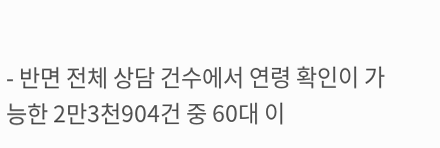- 반면 전체 상담 건수에서 연령 확인이 가능한 2만3천904건 중 60대 이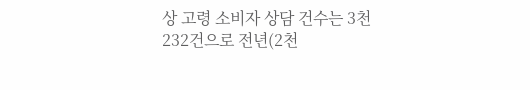상 고령 소비자 상담 건수는 3천232건으로 전년(2천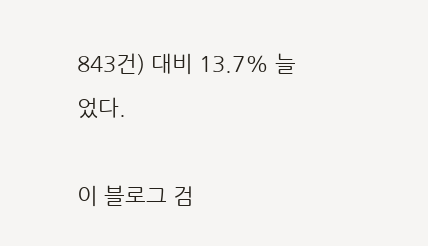843건) 대비 13.7% 늘었다.

이 블로그 검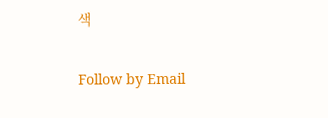색

Follow by Email